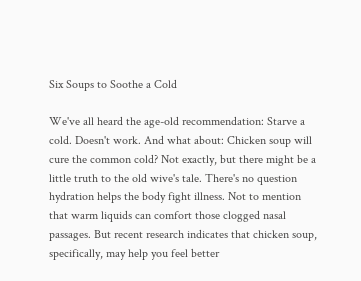Six Soups to Soothe a Cold

We've all heard the age-old recommendation: Starve a cold. Doesn't work. And what about: Chicken soup will cure the common cold? Not exactly, but there might be a little truth to the old wive's tale. There's no question hydration helps the body fight illness. Not to mention that warm liquids can comfort those clogged nasal passages. But recent research indicates that chicken soup, specifically, may help you feel better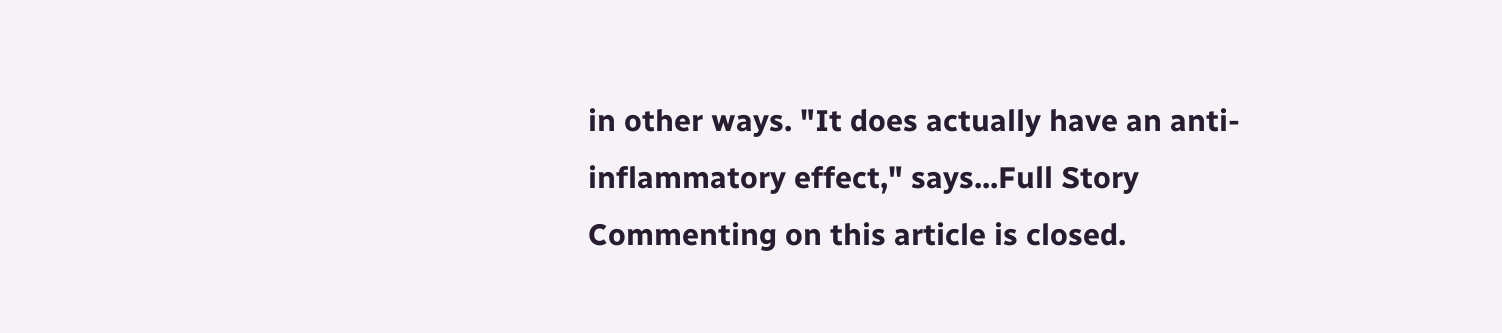in other ways. "It does actually have an anti-inflammatory effect," says...Full Story
Commenting on this article is closed.